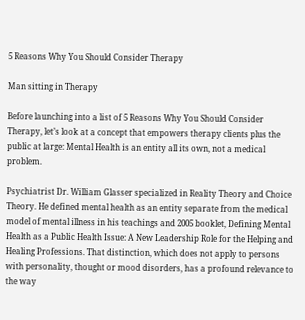5 Reasons Why You Should Consider Therapy

Man sitting in Therapy

Before launching into a list of 5 Reasons Why You Should Consider Therapy, let’s look at a concept that empowers therapy clients plus the public at large: Mental Health is an entity all its own, not a medical problem.

Psychiatrist Dr. William Glasser specialized in Reality Theory and Choice Theory. He defined mental health as an entity separate from the medical model of mental illness in his teachings and 2005 booklet, Defining Mental Health as a Public Health Issue: A New Leadership Role for the Helping and Healing Professions. That distinction, which does not apply to persons with personality, thought or mood disorders, has a profound relevance to the way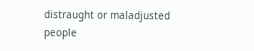distraught or maladjusted people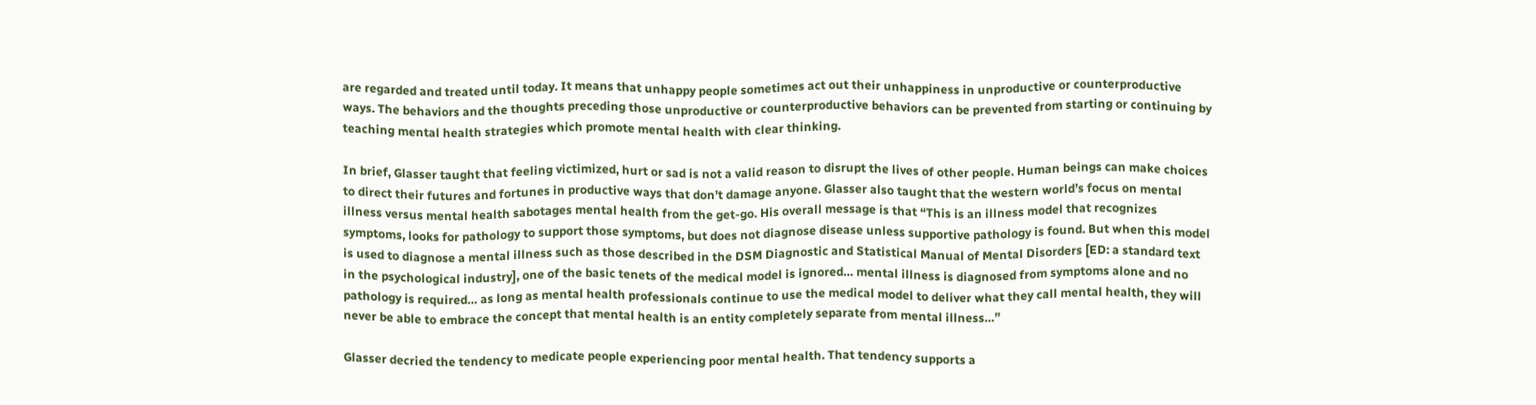are regarded and treated until today. It means that unhappy people sometimes act out their unhappiness in unproductive or counterproductive ways. The behaviors and the thoughts preceding those unproductive or counterproductive behaviors can be prevented from starting or continuing by teaching mental health strategies which promote mental health with clear thinking.

In brief, Glasser taught that feeling victimized, hurt or sad is not a valid reason to disrupt the lives of other people. Human beings can make choices to direct their futures and fortunes in productive ways that don’t damage anyone. Glasser also taught that the western world’s focus on mental illness versus mental health sabotages mental health from the get-go. His overall message is that “This is an illness model that recognizes symptoms, looks for pathology to support those symptoms, but does not diagnose disease unless supportive pathology is found. But when this model is used to diagnose a mental illness such as those described in the DSM Diagnostic and Statistical Manual of Mental Disorders [ED: a standard text in the psychological industry], one of the basic tenets of the medical model is ignored… mental illness is diagnosed from symptoms alone and no pathology is required… as long as mental health professionals continue to use the medical model to deliver what they call mental health, they will never be able to embrace the concept that mental health is an entity completely separate from mental illness…”

Glasser decried the tendency to medicate people experiencing poor mental health. That tendency supports a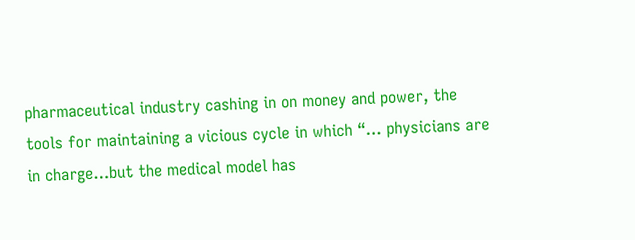pharmaceutical industry cashing in on money and power, the tools for maintaining a vicious cycle in which “… physicians are in charge…but the medical model has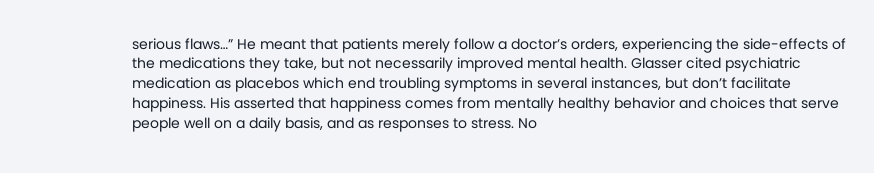serious flaws…” He meant that patients merely follow a doctor’s orders, experiencing the side-effects of the medications they take, but not necessarily improved mental health. Glasser cited psychiatric medication as placebos which end troubling symptoms in several instances, but don’t facilitate happiness. His asserted that happiness comes from mentally healthy behavior and choices that serve people well on a daily basis, and as responses to stress. No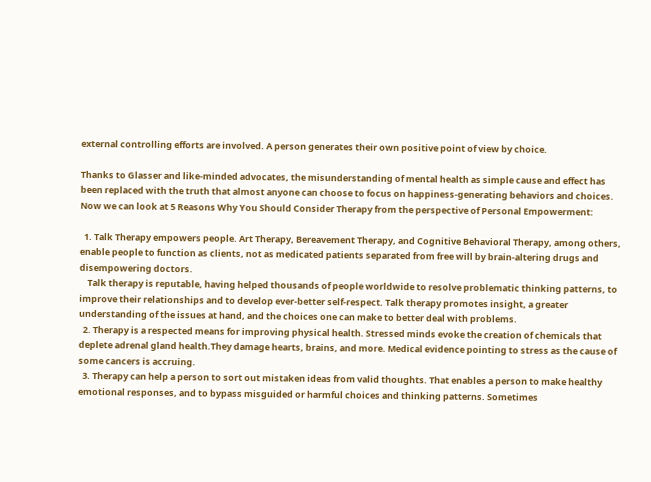external controlling efforts are involved. A person generates their own positive point of view by choice.

Thanks to Glasser and like-minded advocates, the misunderstanding of mental health as simple cause and effect has been replaced with the truth that almost anyone can choose to focus on happiness-generating behaviors and choices. Now we can look at 5 Reasons Why You Should Consider Therapy from the perspective of Personal Empowerment:

  1. Talk Therapy empowers people. Art Therapy, Bereavement Therapy, and Cognitive Behavioral Therapy, among others, enable people to function as clients, not as medicated patients separated from free will by brain-altering drugs and disempowering doctors.
    Talk therapy is reputable, having helped thousands of people worldwide to resolve problematic thinking patterns, to improve their relationships and to develop ever-better self-respect. Talk therapy promotes insight, a greater understanding of the issues at hand, and the choices one can make to better deal with problems.
  2. Therapy is a respected means for improving physical health. Stressed minds evoke the creation of chemicals that deplete adrenal gland health.They damage hearts, brains, and more. Medical evidence pointing to stress as the cause of some cancers is accruing.
  3. Therapy can help a person to sort out mistaken ideas from valid thoughts. That enables a person to make healthy emotional responses, and to bypass misguided or harmful choices and thinking patterns. Sometimes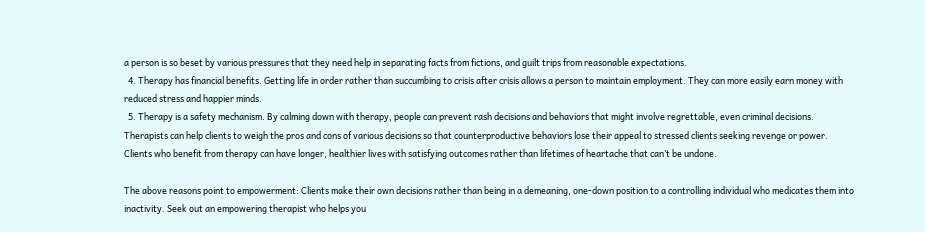a person is so beset by various pressures that they need help in separating facts from fictions, and guilt trips from reasonable expectations.
  4. Therapy has financial benefits. Getting life in order rather than succumbing to crisis after crisis allows a person to maintain employment. They can more easily earn money with reduced stress and happier minds.
  5. Therapy is a safety mechanism. By calming down with therapy, people can prevent rash decisions and behaviors that might involve regrettable, even criminal decisions. Therapists can help clients to weigh the pros and cons of various decisions so that counterproductive behaviors lose their appeal to stressed clients seeking revenge or power. Clients who benefit from therapy can have longer, healthier lives with satisfying outcomes rather than lifetimes of heartache that can’t be undone.

The above reasons point to empowerment: Clients make their own decisions rather than being in a demeaning, one-down position to a controlling individual who medicates them into inactivity. Seek out an empowering therapist who helps you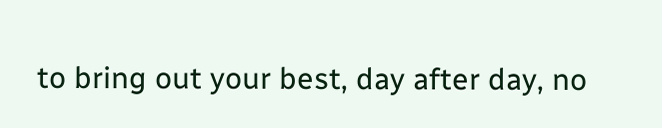to bring out your best, day after day, no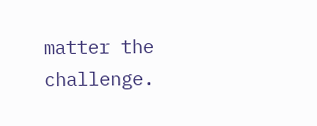matter the challenge.